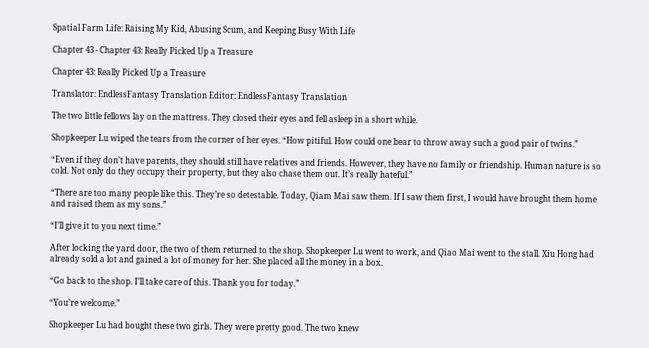Spatial Farm Life: Raising My Kid, Abusing Scum, and Keeping Busy With Life

Chapter 43 - Chapter 43: Really Picked Up a Treasure

Chapter 43: Really Picked Up a Treasure

Translator: EndlessFantasy Translation Editor: EndlessFantasy Translation

The two little fellows lay on the mattress. They closed their eyes and fell asleep in a short while.

Shopkeeper Lu wiped the tears from the corner of her eyes. “How pitiful. How could one bear to throw away such a good pair of twins.”

“Even if they don’t have parents, they should still have relatives and friends. However, they have no family or friendship. Human nature is so cold. Not only do they occupy their property, but they also chase them out. It’s really hateful.”

“There are too many people like this. They’re so detestable. Today, Qiam Mai saw them. If I saw them first, I would have brought them home and raised them as my sons.”

“I’ll give it to you next time.”

After locking the yard door, the two of them returned to the shop. Shopkeeper Lu went to work, and Qiao Mai went to the stall. Xiu Hong had already sold a lot and gained a lot of money for her. She placed all the money in a box.

“Go back to the shop. I’ll take care of this. Thank you for today.”

“You’re welcome.”

Shopkeeper Lu had bought these two girls. They were pretty good. The two knew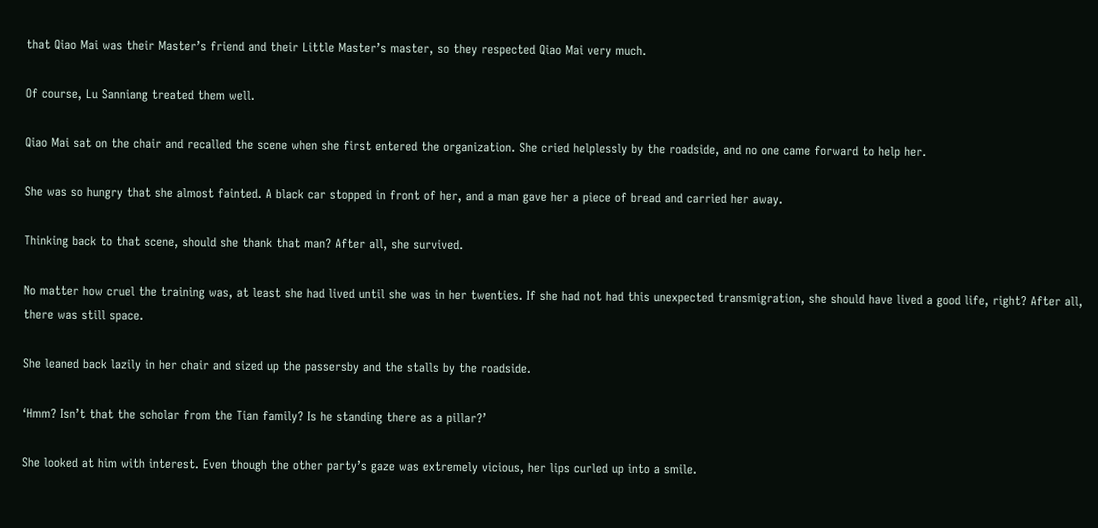that Qiao Mai was their Master’s friend and their Little Master’s master, so they respected Qiao Mai very much.

Of course, Lu Sanniang treated them well.

Qiao Mai sat on the chair and recalled the scene when she first entered the organization. She cried helplessly by the roadside, and no one came forward to help her.

She was so hungry that she almost fainted. A black car stopped in front of her, and a man gave her a piece of bread and carried her away.

Thinking back to that scene, should she thank that man? After all, she survived.

No matter how cruel the training was, at least she had lived until she was in her twenties. If she had not had this unexpected transmigration, she should have lived a good life, right? After all, there was still space.

She leaned back lazily in her chair and sized up the passersby and the stalls by the roadside.

‘Hmm? Isn’t that the scholar from the Tian family? Is he standing there as a pillar?’

She looked at him with interest. Even though the other party’s gaze was extremely vicious, her lips curled up into a smile.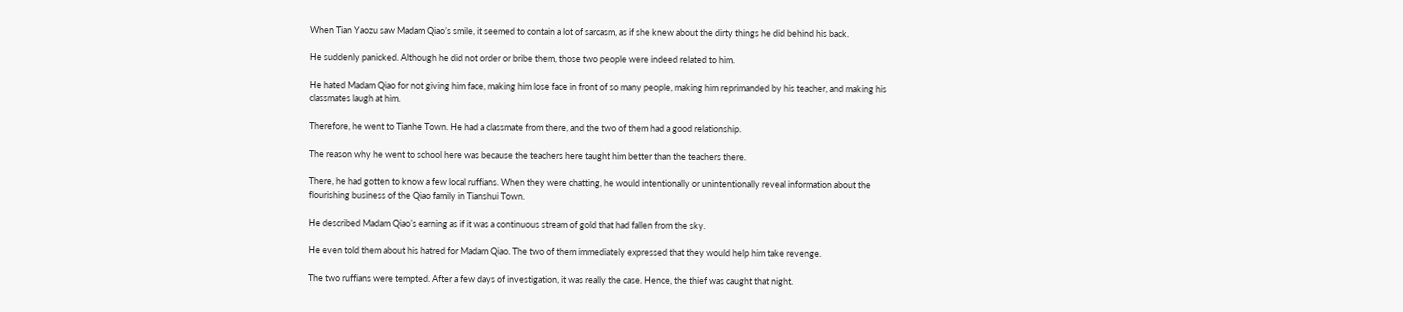When Tian Yaozu saw Madam Qiao’s smile, it seemed to contain a lot of sarcasm, as if she knew about the dirty things he did behind his back.

He suddenly panicked. Although he did not order or bribe them, those two people were indeed related to him.

He hated Madam Qiao for not giving him face, making him lose face in front of so many people, making him reprimanded by his teacher, and making his classmates laugh at him.

Therefore, he went to Tianhe Town. He had a classmate from there, and the two of them had a good relationship.

The reason why he went to school here was because the teachers here taught him better than the teachers there.

There, he had gotten to know a few local ruffians. When they were chatting, he would intentionally or unintentionally reveal information about the flourishing business of the Qiao family in Tianshui Town.

He described Madam Qiao’s earning as if it was a continuous stream of gold that had fallen from the sky.

He even told them about his hatred for Madam Qiao. The two of them immediately expressed that they would help him take revenge.

The two ruffians were tempted. After a few days of investigation, it was really the case. Hence, the thief was caught that night.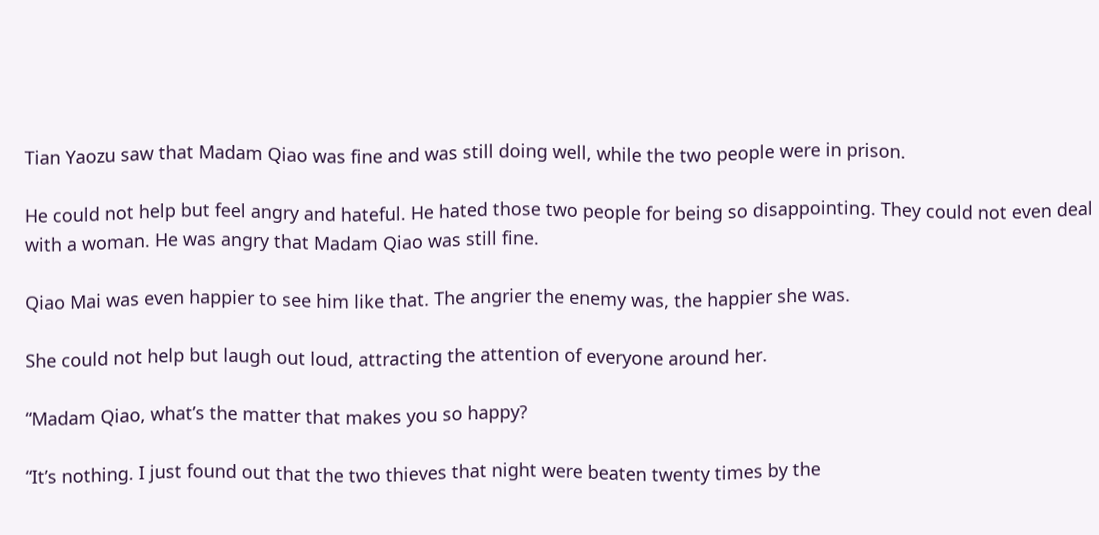Tian Yaozu saw that Madam Qiao was fine and was still doing well, while the two people were in prison.

He could not help but feel angry and hateful. He hated those two people for being so disappointing. They could not even deal with a woman. He was angry that Madam Qiao was still fine.

Qiao Mai was even happier to see him like that. The angrier the enemy was, the happier she was.

She could not help but laugh out loud, attracting the attention of everyone around her.

“Madam Qiao, what’s the matter that makes you so happy?

“It’s nothing. I just found out that the two thieves that night were beaten twenty times by the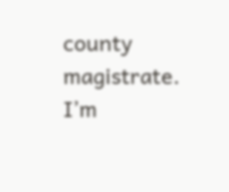county magistrate. I’m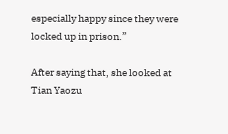especially happy since they were locked up in prison.”

After saying that, she looked at Tian Yaozu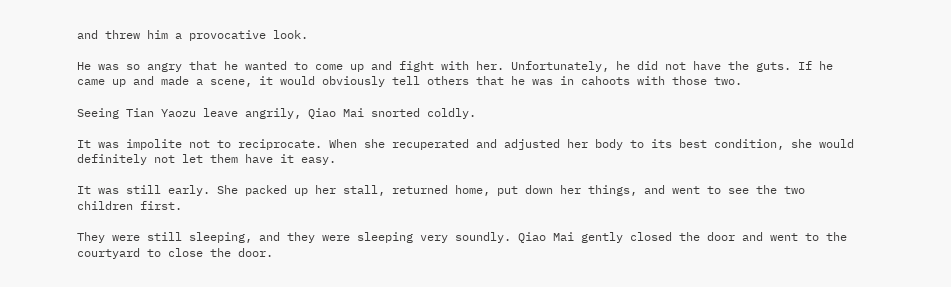and threw him a provocative look.

He was so angry that he wanted to come up and fight with her. Unfortunately, he did not have the guts. If he came up and made a scene, it would obviously tell others that he was in cahoots with those two.

Seeing Tian Yaozu leave angrily, Qiao Mai snorted coldly.

It was impolite not to reciprocate. When she recuperated and adjusted her body to its best condition, she would definitely not let them have it easy.

It was still early. She packed up her stall, returned home, put down her things, and went to see the two children first.

They were still sleeping, and they were sleeping very soundly. Qiao Mai gently closed the door and went to the courtyard to close the door.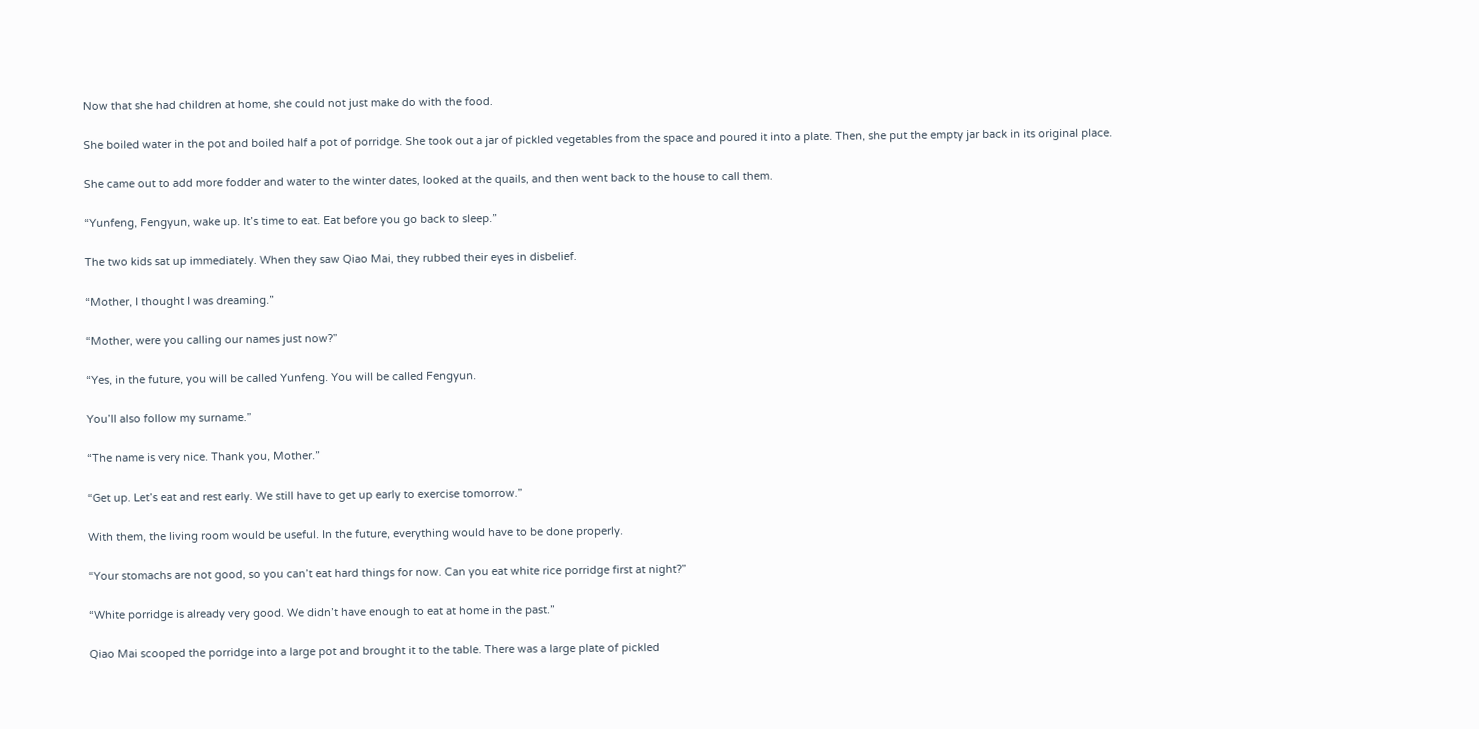Now that she had children at home, she could not just make do with the food.

She boiled water in the pot and boiled half a pot of porridge. She took out a jar of pickled vegetables from the space and poured it into a plate. Then, she put the empty jar back in its original place.

She came out to add more fodder and water to the winter dates, looked at the quails, and then went back to the house to call them.

“Yunfeng, Fengyun, wake up. It’s time to eat. Eat before you go back to sleep.”

The two kids sat up immediately. When they saw Qiao Mai, they rubbed their eyes in disbelief.

“Mother, I thought I was dreaming.”

“Mother, were you calling our names just now?”

“Yes, in the future, you will be called Yunfeng. You will be called Fengyun.

You’ll also follow my surname.”

“The name is very nice. Thank you, Mother.”

“Get up. Let’s eat and rest early. We still have to get up early to exercise tomorrow.”

With them, the living room would be useful. In the future, everything would have to be done properly.

“Your stomachs are not good, so you can’t eat hard things for now. Can you eat white rice porridge first at night?”

“White porridge is already very good. We didn’t have enough to eat at home in the past.”

Qiao Mai scooped the porridge into a large pot and brought it to the table. There was a large plate of pickled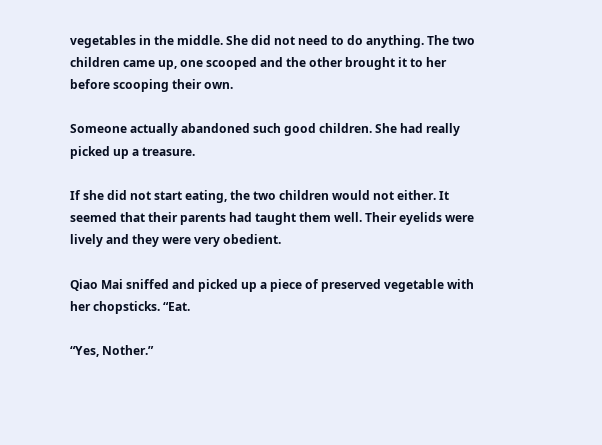vegetables in the middle. She did not need to do anything. The two children came up, one scooped and the other brought it to her before scooping their own.

Someone actually abandoned such good children. She had really picked up a treasure.

If she did not start eating, the two children would not either. It seemed that their parents had taught them well. Their eyelids were lively and they were very obedient.

Qiao Mai sniffed and picked up a piece of preserved vegetable with her chopsticks. “Eat.

“Yes, Nother.”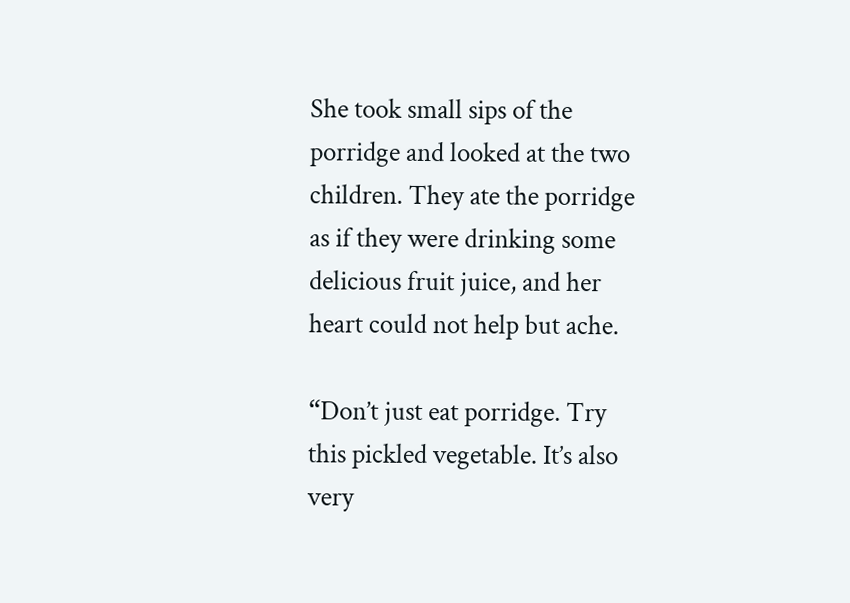She took small sips of the porridge and looked at the two children. They ate the porridge as if they were drinking some delicious fruit juice, and her heart could not help but ache.

“Don’t just eat porridge. Try this pickled vegetable. It’s also very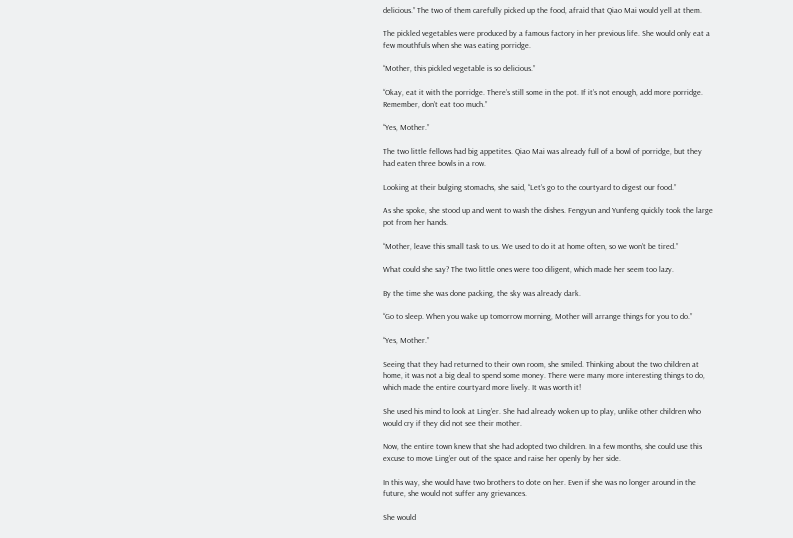delicious.” The two of them carefully picked up the food, afraid that Qiao Mai would yell at them.

The pickled vegetables were produced by a famous factory in her previous life. She would only eat a few mouthfuls when she was eating porridge.

“Mother, this pickled vegetable is so delicious.”

“Okay, eat it with the porridge. There’s still some in the pot. If it’s not enough, add more porridge. Remember, don’t eat too much.”

“Yes, Mother.”

The two little fellows had big appetites. Qiao Mai was already full of a bowl of porridge, but they had eaten three bowls in a row.

Looking at their bulging stomachs, she said, “Let’s go to the courtyard to digest our food.”

As she spoke, she stood up and went to wash the dishes. Fengyun and Yunfeng quickly took the large pot from her hands.

“Mother, leave this small task to us. We used to do it at home often, so we won’t be tired.”

What could she say? The two little ones were too diligent, which made her seem too lazy.

By the time she was done packing, the sky was already dark.

“Go to sleep. When you wake up tomorrow morning, Mother will arrange things for you to do.”

“Yes, Mother.”

Seeing that they had returned to their own room, she smiled. Thinking about the two children at home, it was not a big deal to spend some money. There were many more interesting things to do, which made the entire courtyard more lively. It was worth it!

She used his mind to look at Ling’er. She had already woken up to play, unlike other children who would cry if they did not see their mother.

Now, the entire town knew that she had adopted two children. In a few months, she could use this excuse to move Ling’er out of the space and raise her openly by her side.

In this way, she would have two brothers to dote on her. Even if she was no longer around in the future, she would not suffer any grievances.

She would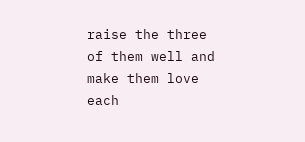raise the three of them well and make them love each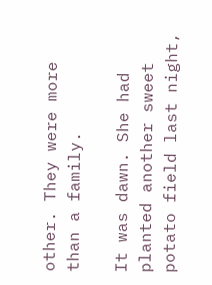other. They were more than a family.

It was dawn. She had planted another sweet potato field last night,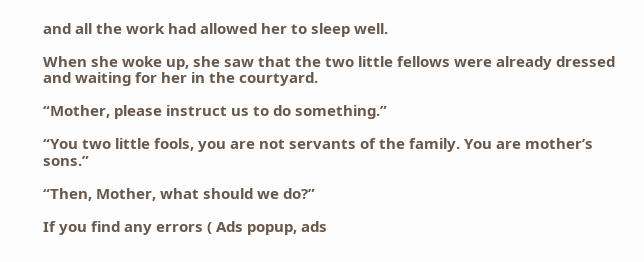and all the work had allowed her to sleep well.

When she woke up, she saw that the two little fellows were already dressed and waiting for her in the courtyard.

“Mother, please instruct us to do something.”

“You two little fools, you are not servants of the family. You are mother’s sons.”

“Then, Mother, what should we do?”

If you find any errors ( Ads popup, ads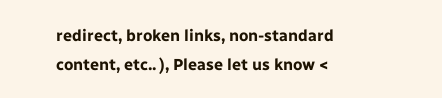redirect, broken links, non-standard content, etc.. ), Please let us know <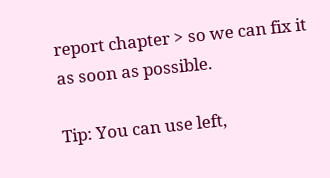report chapter > so we can fix it as soon as possible.

Tip: You can use left,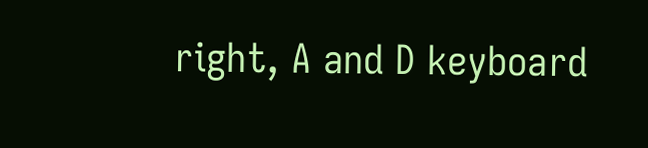right, A and D keyboard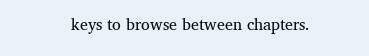keys to browse between chapters.